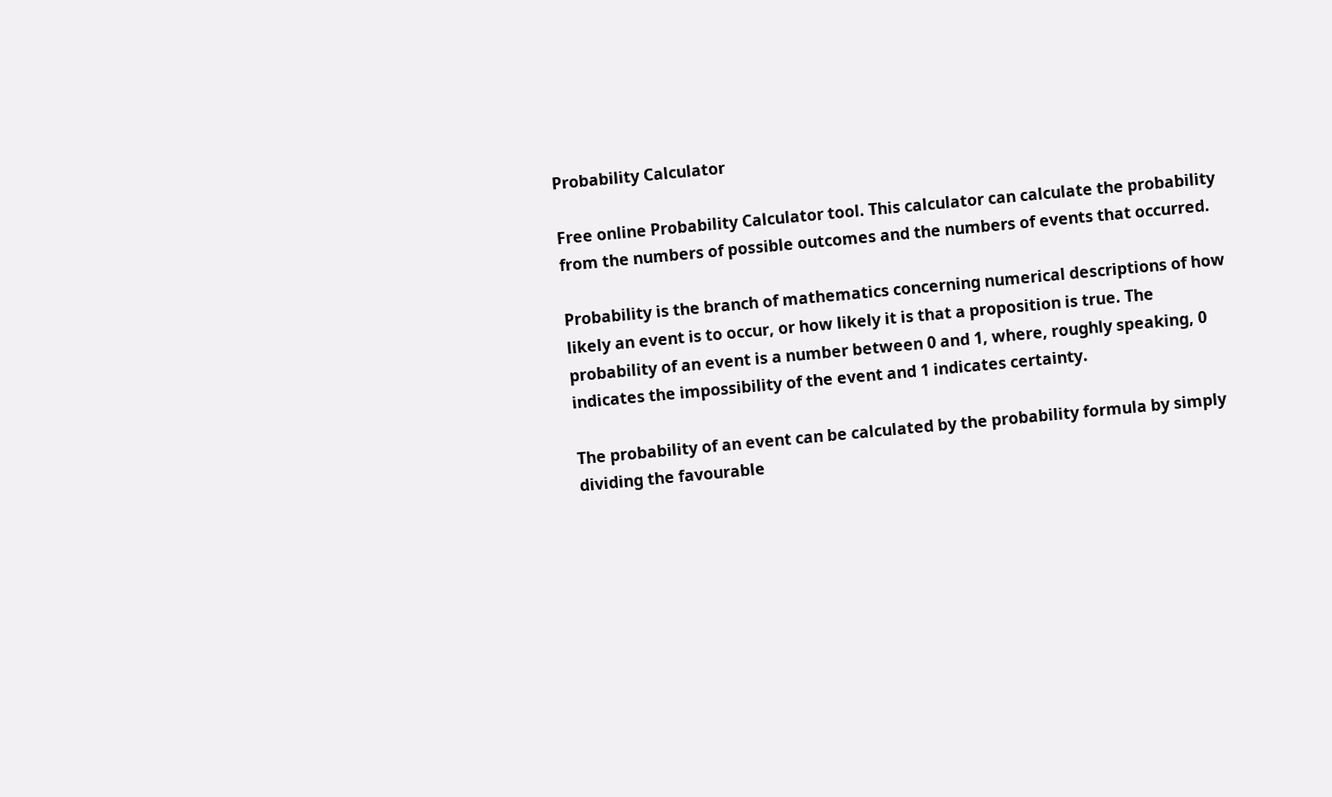Probability Calculator

Free online Probability Calculator tool. This calculator can calculate the probability from the numbers of possible outcomes and the numbers of events that occurred.

Probability is the branch of mathematics concerning numerical descriptions of how likely an event is to occur, or how likely it is that a proposition is true. The probability of an event is a number between 0 and 1, where, roughly speaking, 0 indicates the impossibility of the event and 1 indicates certainty.

The probability of an event can be calculated by the probability formula by simply dividing the favourable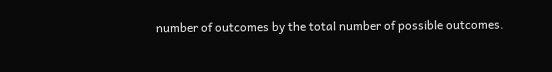number of outcomes by the total number of possible outcomes.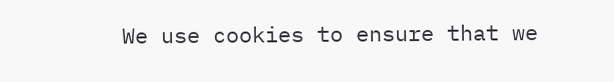We use cookies to ensure that we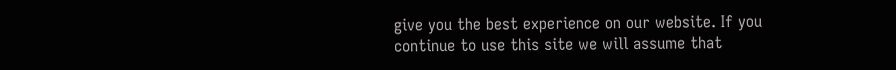give you the best experience on our website. If you continue to use this site we will assume that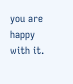you are happy with it.